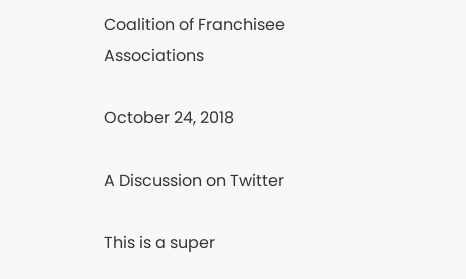Coalition of Franchisee Associations

October 24, 2018

A Discussion on Twitter

This is a super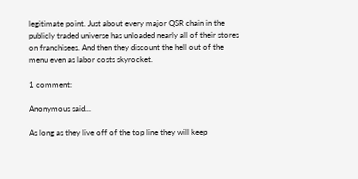legitimate point. Just about every major QSR chain in the publicly traded universe has unloaded nearly all of their stores on franchisees. And then they discount the hell out of the menu even as labor costs skyrocket.

1 comment:

Anonymous said...

As long as they live off of the top line they will keep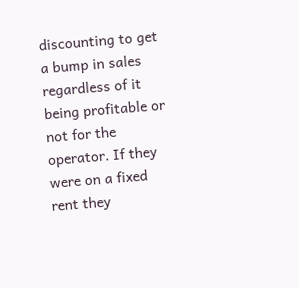discounting to get a bump in sales regardless of it being profitable or not for the operator. If they were on a fixed rent they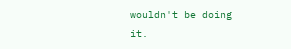wouldn't be doing it.